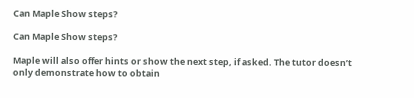Can Maple Show steps?

Can Maple Show steps?

Maple will also offer hints or show the next step, if asked. The tutor doesn’t only demonstrate how to obtain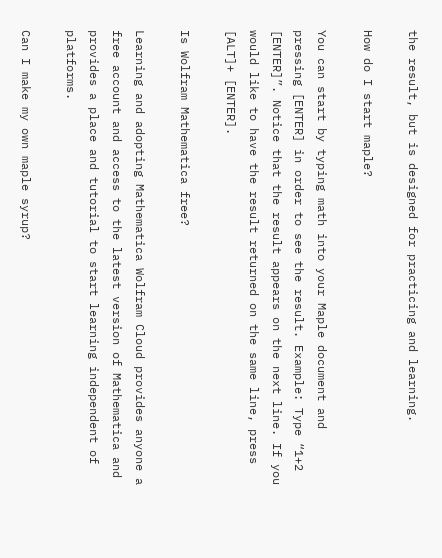the result, but is designed for practicing and learning.

How do I start maple?

You can start by typing math into your Maple document and pressing [ENTER] in order to see the result. Example: Type “1+2 [ENTER]”. Notice that the result appears on the next line. If you would like to have the result returned on the same line, press [ALT]+ [ENTER].

Is Wolfram Mathematica free?

Learning and adopting Mathematica Wolfram Cloud provides anyone a free account and access to the latest version of Mathematica and provides a place and tutorial to start learning independent of platforms.

Can I make my own maple syrup?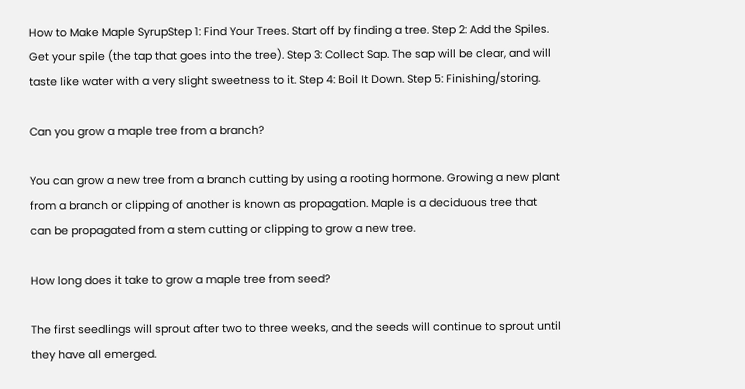How to Make Maple SyrupStep 1: Find Your Trees. Start off by finding a tree. Step 2: Add the Spiles. Get your spile (the tap that goes into the tree). Step 3: Collect Sap. The sap will be clear, and will taste like water with a very slight sweetness to it. Step 4: Boil It Down. Step 5: Finishing/storing.

Can you grow a maple tree from a branch?

You can grow a new tree from a branch cutting by using a rooting hormone. Growing a new plant from a branch or clipping of another is known as propagation. Maple is a deciduous tree that can be propagated from a stem cutting or clipping to grow a new tree.

How long does it take to grow a maple tree from seed?

The first seedlings will sprout after two to three weeks, and the seeds will continue to sprout until they have all emerged.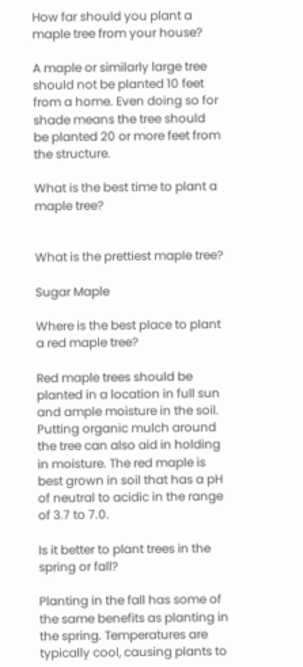How far should you plant a maple tree from your house?

A maple or similarly large tree should not be planted 10 feet from a home. Even doing so for shade means the tree should be planted 20 or more feet from the structure.

What is the best time to plant a maple tree?


What is the prettiest maple tree?

Sugar Maple

Where is the best place to plant a red maple tree?

Red maple trees should be planted in a location in full sun and ample moisture in the soil. Putting organic mulch around the tree can also aid in holding in moisture. The red maple is best grown in soil that has a pH of neutral to acidic in the range of 3.7 to 7.0.

Is it better to plant trees in the spring or fall?

Planting in the fall has some of the same benefits as planting in the spring. Temperatures are typically cool, causing plants to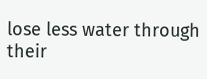lose less water through their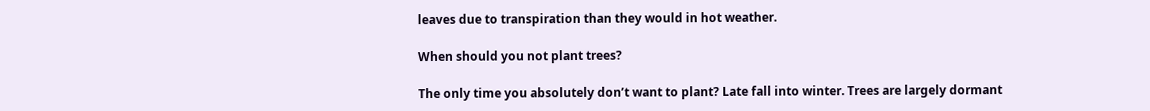leaves due to transpiration than they would in hot weather.

When should you not plant trees?

The only time you absolutely don’t want to plant? Late fall into winter. Trees are largely dormant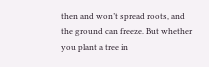then and won’t spread roots, and the ground can freeze. But whether you plant a tree in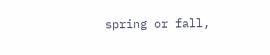spring or fall,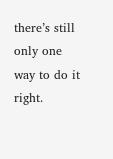there’s still only one way to do it right.